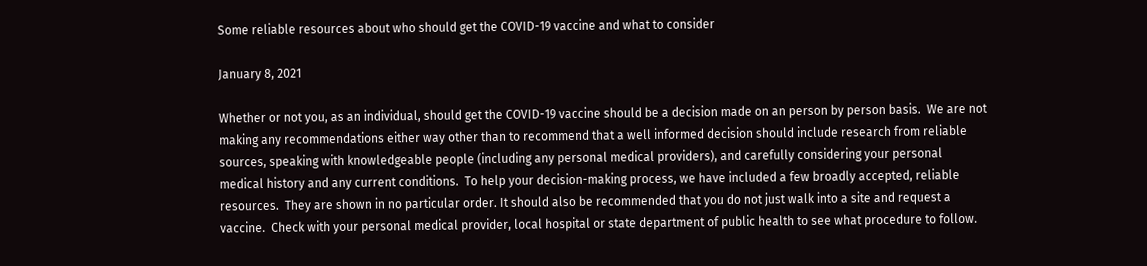Some reliable resources about who should get the COVID-19 vaccine and what to consider

January 8, 2021

Whether or not you, as an individual, should get the COVID-19 vaccine should be a decision made on an person by person basis.  We are not making any recommendations either way other than to recommend that a well informed decision should include research from reliable sources, speaking with knowledgeable people (including any personal medical providers), and carefully considering your personal medical history and any current conditions.  To help your decision-making process, we have included a few broadly accepted, reliable resources.  They are shown in no particular order. It should also be recommended that you do not just walk into a site and request a vaccine.  Check with your personal medical provider, local hospital or state department of public health to see what procedure to follow.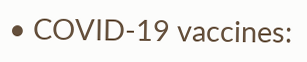• COVID-19 vaccines: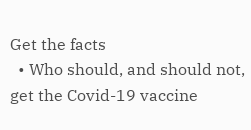Get the facts
  • Who should, and should not, get the Covid-19 vaccine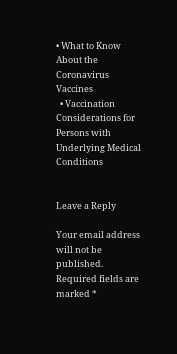• What to Know About the Coronavirus Vaccines
  • Vaccination Considerations for Persons with Underlying Medical Conditions


Leave a Reply

Your email address will not be published. Required fields are marked *